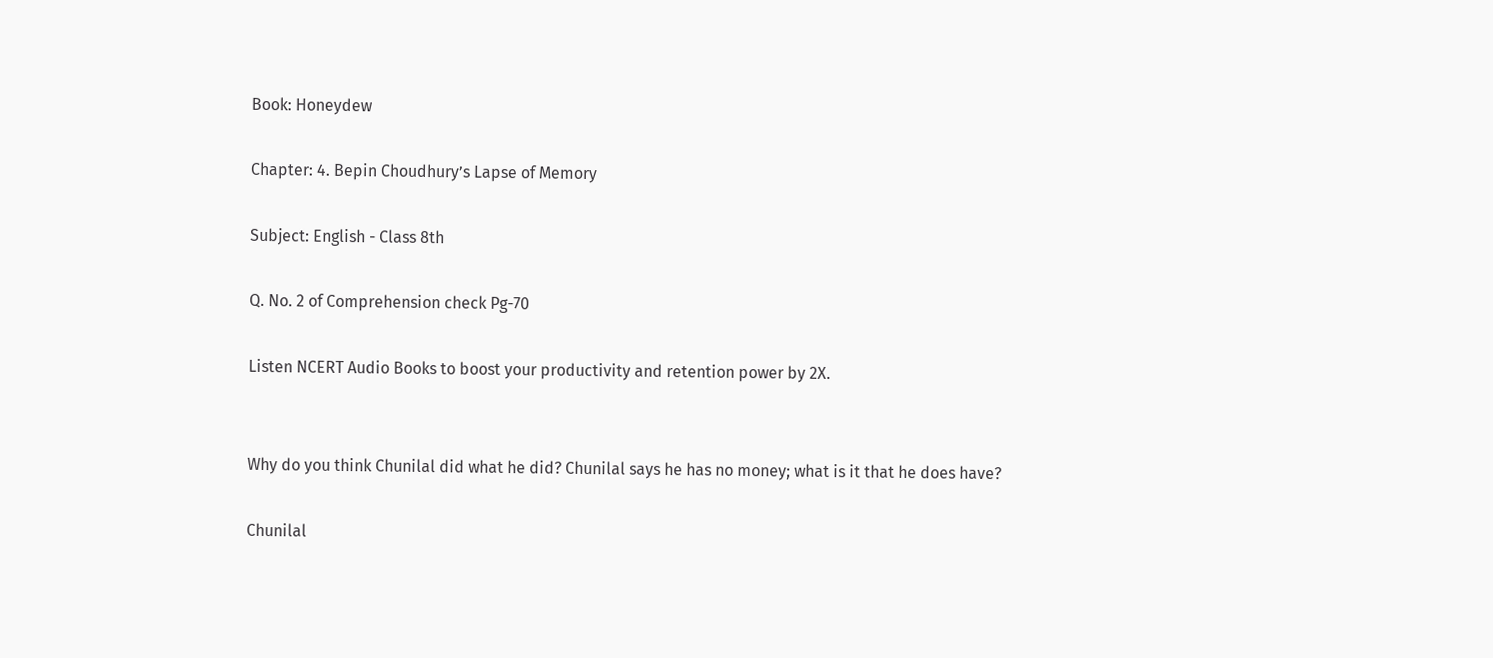Book: Honeydew

Chapter: 4. Bepin Choudhury’s Lapse of Memory

Subject: English - Class 8th

Q. No. 2 of Comprehension check Pg-70

Listen NCERT Audio Books to boost your productivity and retention power by 2X.


Why do you think Chunilal did what he did? Chunilal says he has no money; what is it that he does have?

Chunilal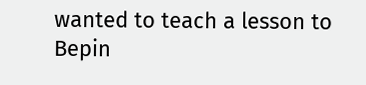wanted to teach a lesson to Bepin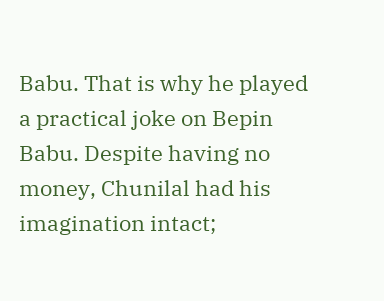Babu. That is why he played a practical joke on Bepin Babu. Despite having no money, Chunilal had his imagination intact;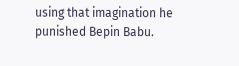using that imagination he punished Bepin Babu.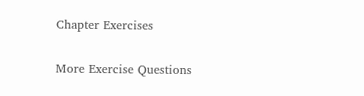Chapter Exercises

More Exercise Questions